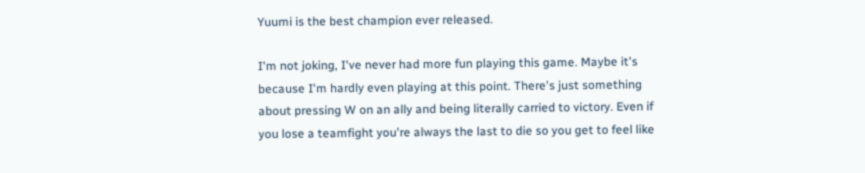Yuumi is the best champion ever released.

I'm not joking, I've never had more fun playing this game. Maybe it's because I'm hardly even playing at this point. There's just something about pressing W on an ally and being literally carried to victory. Even if you lose a teamfight you're always the last to die so you get to feel like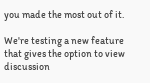you made the most out of it.

We're testing a new feature that gives the option to view discussion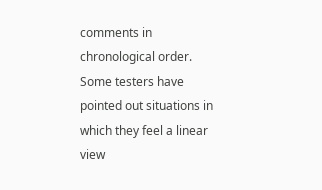comments in chronological order. Some testers have pointed out situations in which they feel a linear view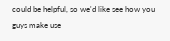could be helpful, so we'd like see how you guys make use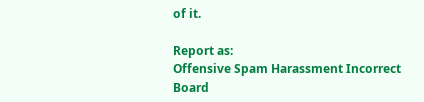of it.

Report as:
Offensive Spam Harassment Incorrect Board